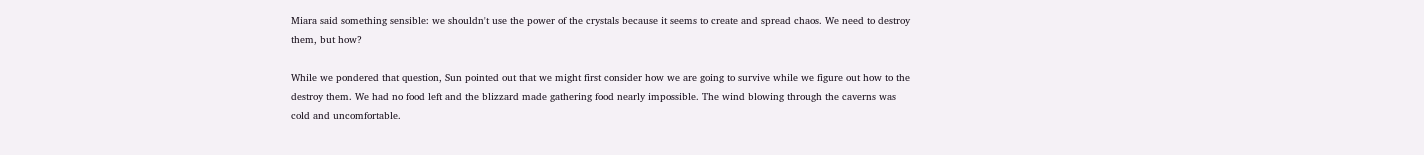Miara said something sensible: we shouldn't use the power of the crystals because it seems to create and spread chaos. We need to destroy them, but how?

While we pondered that question, Sun pointed out that we might first consider how we are going to survive while we figure out how to the destroy them. We had no food left and the blizzard made gathering food nearly impossible. The wind blowing through the caverns was cold and uncomfortable.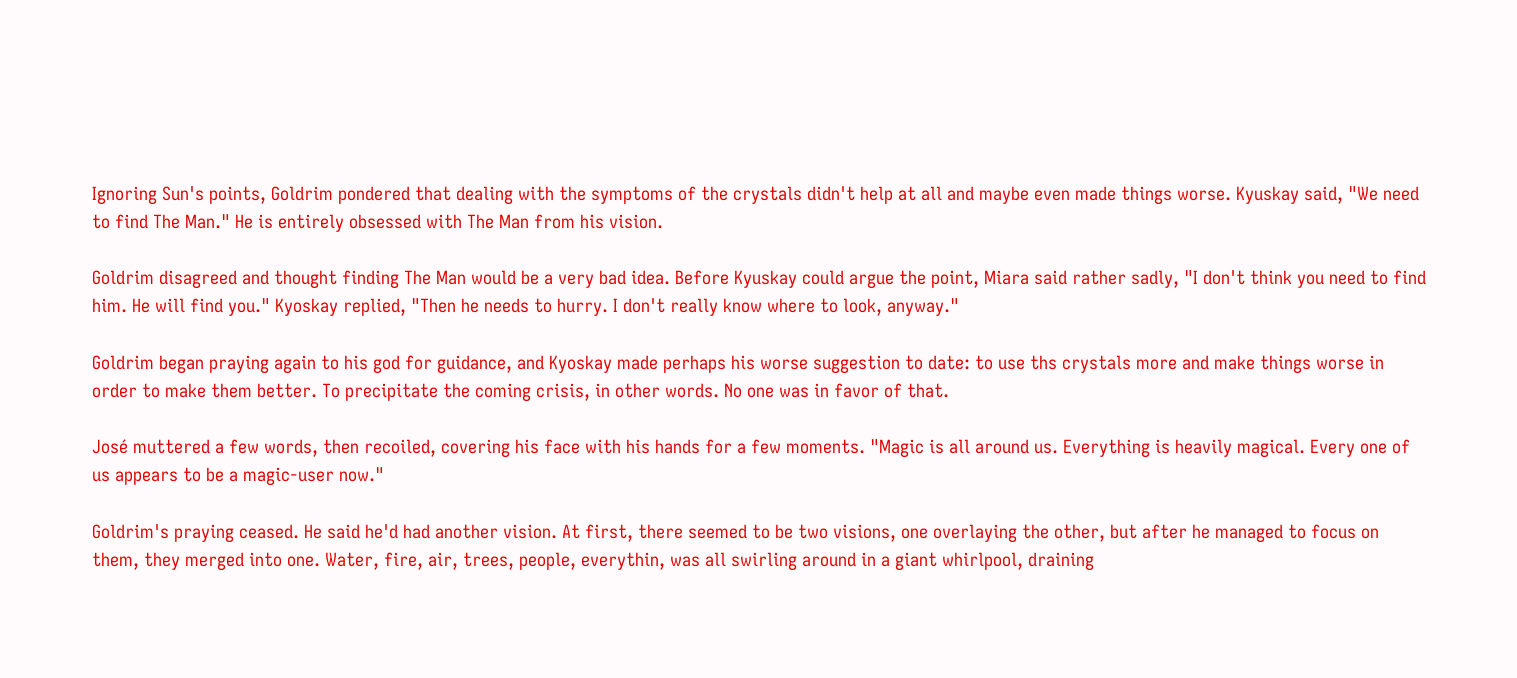Ignoring Sun's points, Goldrim pondered that dealing with the symptoms of the crystals didn't help at all and maybe even made things worse. Kyuskay said, "We need to find The Man." He is entirely obsessed with The Man from his vision.

Goldrim disagreed and thought finding The Man would be a very bad idea. Before Kyuskay could argue the point, Miara said rather sadly, "I don't think you need to find him. He will find you." Kyoskay replied, "Then he needs to hurry. I don't really know where to look, anyway."

Goldrim began praying again to his god for guidance, and Kyoskay made perhaps his worse suggestion to date: to use ths crystals more and make things worse in order to make them better. To precipitate the coming crisis, in other words. No one was in favor of that.

José muttered a few words, then recoiled, covering his face with his hands for a few moments. "Magic is all around us. Everything is heavily magical. Every one of us appears to be a magic-user now."

Goldrim's praying ceased. He said he'd had another vision. At first, there seemed to be two visions, one overlaying the other, but after he managed to focus on them, they merged into one. Water, fire, air, trees, people, everythin, was all swirling around in a giant whirlpool, draining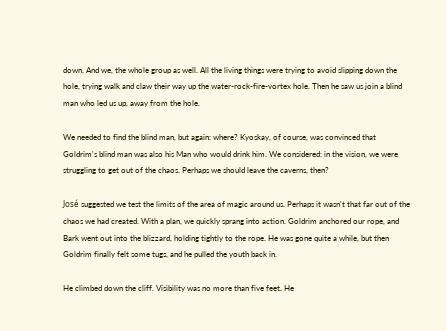down. And we, the whole group as well. All the living things were trying to avoid slipping down the hole, trying walk and claw their way up the water-rock-fire-vortex hole. Then he saw us join a blind man who led us up, away from the hole.

We needed to find the blind man, but again: where? Kyoskay, of course, was convinced that Goldrim's blind man was also his Man who would drink him. We considered: in the vision, we were struggling to get out of the chaos. Perhaps we should leave the caverns, then?

José suggested we test the limits of the area of magic around us. Perhaps it wasn't that far out of the chaos we had created. With a plan, we quickly sprang into action. Goldrim anchored our rope, and Bark went out into the blizzard, holding tightly to the rope. He was gone quite a while, but then Goldrim finally felt some tugs, and he pulled the youth back in.

He climbed down the cliff. Visibility was no more than five feet. He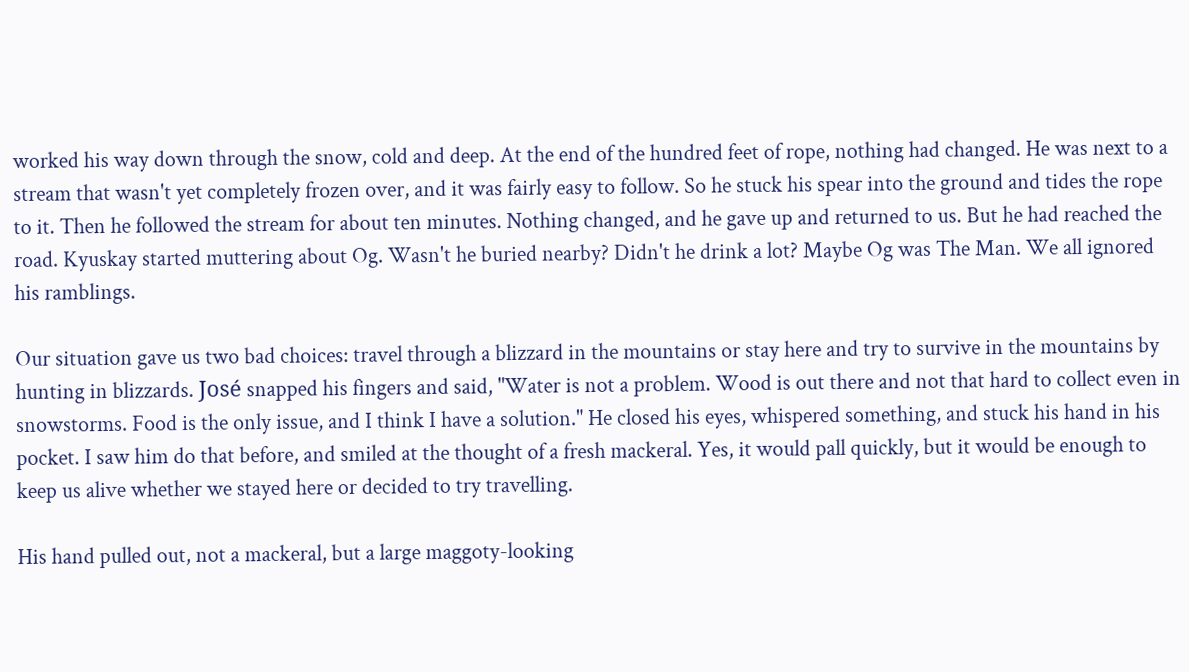worked his way down through the snow, cold and deep. At the end of the hundred feet of rope, nothing had changed. He was next to a stream that wasn't yet completely frozen over, and it was fairly easy to follow. So he stuck his spear into the ground and tides the rope to it. Then he followed the stream for about ten minutes. Nothing changed, and he gave up and returned to us. But he had reached the road. Kyuskay started muttering about Og. Wasn't he buried nearby? Didn't he drink a lot? Maybe Og was The Man. We all ignored his ramblings.

Our situation gave us two bad choices: travel through a blizzard in the mountains or stay here and try to survive in the mountains by hunting in blizzards. José snapped his fingers and said, "Water is not a problem. Wood is out there and not that hard to collect even in snowstorms. Food is the only issue, and I think I have a solution." He closed his eyes, whispered something, and stuck his hand in his pocket. I saw him do that before, and smiled at the thought of a fresh mackeral. Yes, it would pall quickly, but it would be enough to keep us alive whether we stayed here or decided to try travelling.

His hand pulled out, not a mackeral, but a large maggoty-looking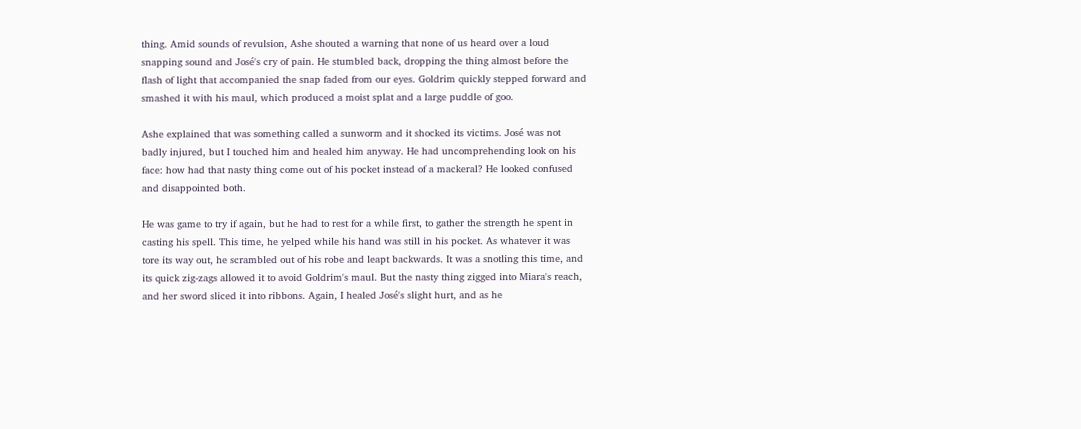thing. Amid sounds of revulsion, Ashe shouted a warning that none of us heard over a loud snapping sound and José's cry of pain. He stumbled back, dropping the thing almost before the flash of light that accompanied the snap faded from our eyes. Goldrim quickly stepped forward and smashed it with his maul, which produced a moist splat and a large puddle of goo.

Ashe explained that was something called a sunworm and it shocked its victims. José was not badly injured, but I touched him and healed him anyway. He had uncomprehending look on his face: how had that nasty thing come out of his pocket instead of a mackeral? He looked confused and disappointed both.

He was game to try if again, but he had to rest for a while first, to gather the strength he spent in casting his spell. This time, he yelped while his hand was still in his pocket. As whatever it was tore its way out, he scrambled out of his robe and leapt backwards. It was a snotling this time, and its quick zig-zags allowed it to avoid Goldrim's maul. But the nasty thing zigged into Miara's reach, and her sword sliced it into ribbons. Again, I healed José's slight hurt, and as he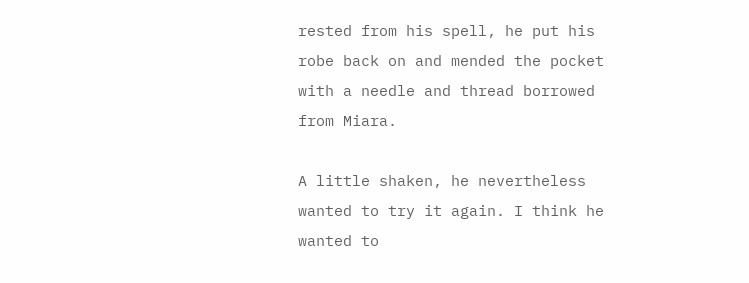rested from his spell, he put his robe back on and mended the pocket with a needle and thread borrowed from Miara.

A little shaken, he nevertheless wanted to try it again. I think he wanted to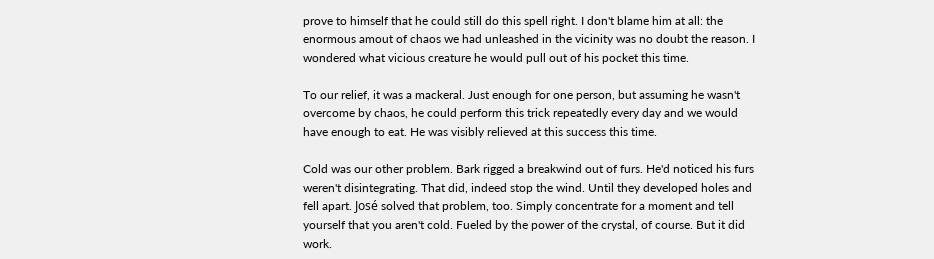prove to himself that he could still do this spell right. I don't blame him at all: the enormous amout of chaos we had unleashed in the vicinity was no doubt the reason. I wondered what vicious creature he would pull out of his pocket this time.

To our relief, it was a mackeral. Just enough for one person, but assuming he wasn't overcome by chaos, he could perform this trick repeatedly every day and we would have enough to eat. He was visibly relieved at this success this time.

Cold was our other problem. Bark rigged a breakwind out of furs. He'd noticed his furs weren't disintegrating. That did, indeed stop the wind. Until they developed holes and fell apart. José solved that problem, too. Simply concentrate for a moment and tell yourself that you aren't cold. Fueled by the power of the crystal, of course. But it did work.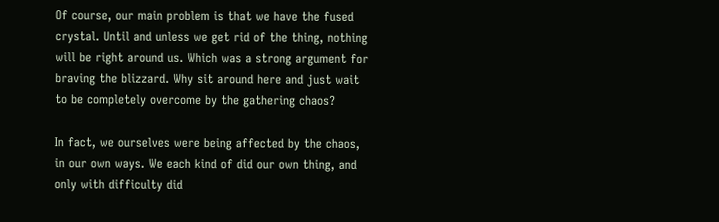Of course, our main problem is that we have the fused crystal. Until and unless we get rid of the thing, nothing will be right around us. Which was a strong argument for braving the blizzard. Why sit around here and just wait to be completely overcome by the gathering chaos?

In fact, we ourselves were being affected by the chaos, in our own ways. We each kind of did our own thing, and only with difficulty did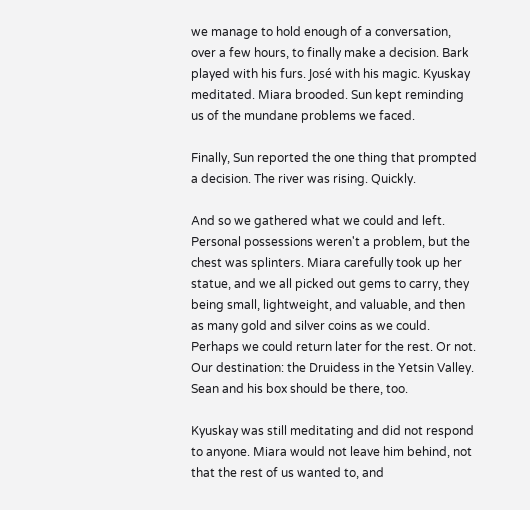we manage to hold enough of a conversation, over a few hours, to finally make a decision. Bark played with his furs. José with his magic. Kyuskay meditated. Miara brooded. Sun kept reminding us of the mundane problems we faced.

Finally, Sun reported the one thing that prompted a decision. The river was rising. Quickly.

And so we gathered what we could and left. Personal possessions weren't a problem, but the chest was splinters. Miara carefully took up her statue, and we all picked out gems to carry, they being small, lightweight, and valuable, and then as many gold and silver coins as we could. Perhaps we could return later for the rest. Or not. Our destination: the Druidess in the Yetsin Valley. Sean and his box should be there, too.

Kyuskay was still meditating and did not respond to anyone. Miara would not leave him behind, not that the rest of us wanted to, and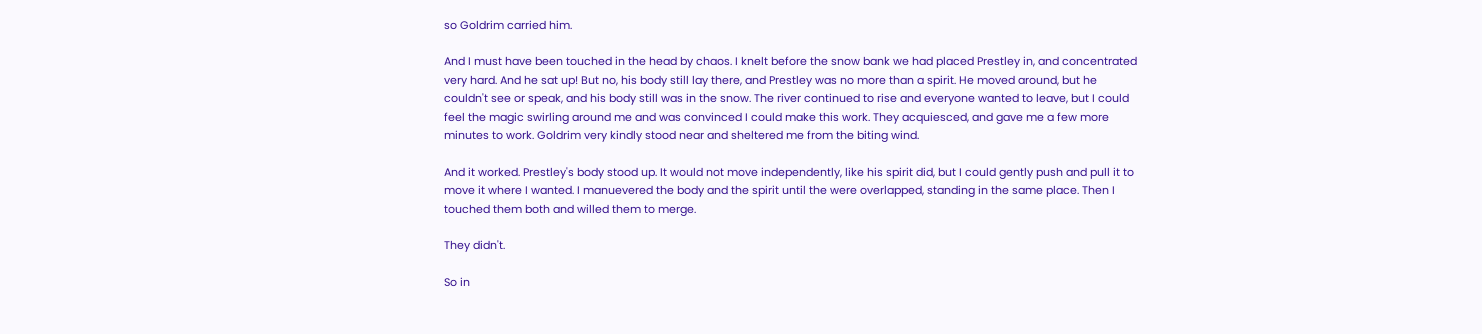so Goldrim carried him.

And I must have been touched in the head by chaos. I knelt before the snow bank we had placed Prestley in, and concentrated very hard. And he sat up! But no, his body still lay there, and Prestley was no more than a spirit. He moved around, but he couldn't see or speak, and his body still was in the snow. The river continued to rise and everyone wanted to leave, but I could feel the magic swirling around me and was convinced I could make this work. They acquiesced, and gave me a few more minutes to work. Goldrim very kindly stood near and sheltered me from the biting wind.

And it worked. Prestley's body stood up. It would not move independently, like his spirit did, but I could gently push and pull it to move it where I wanted. I manuevered the body and the spirit until the were overlapped, standing in the same place. Then I touched them both and willed them to merge.

They didn't.

So in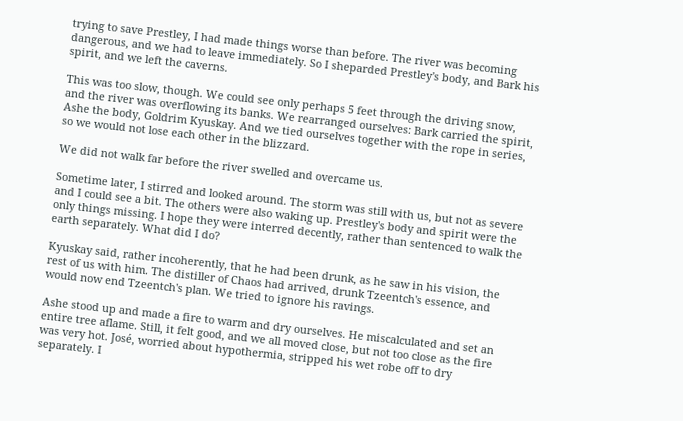trying to save Prestley, I had made things worse than before. The river was becoming dangerous, and we had to leave immediately. So I sheparded Prestley's body, and Bark his spirit, and we left the caverns.

This was too slow, though. We could see only perhaps 5 feet through the driving snow, and the river was overflowing its banks. We rearranged ourselves: Bark carried the spirit, Ashe the body, Goldrim Kyuskay. And we tied ourselves together with the rope in series, so we would not lose each other in the blizzard.

We did not walk far before the river swelled and overcame us.

Sometime later, I stirred and looked around. The storm was still with us, but not as severe and I could see a bit. The others were also waking up. Prestley's body and spirit were the only things missing. I hope they were interred decently, rather than sentenced to walk the earth separately. What did I do?

Kyuskay said, rather incoherently, that he had been drunk, as he saw in his vision, the rest of us with him. The distiller of Chaos had arrived, drunk Tzeentch's essence, and would now end Tzeentch's plan. We tried to ignore his ravings.

Ashe stood up and made a fire to warm and dry ourselves. He miscalculated and set an entire tree aflame. Still, it felt good, and we all moved close, but not too close as the fire was very hot. José, worried about hypothermia, stripped his wet robe off to dry separately. I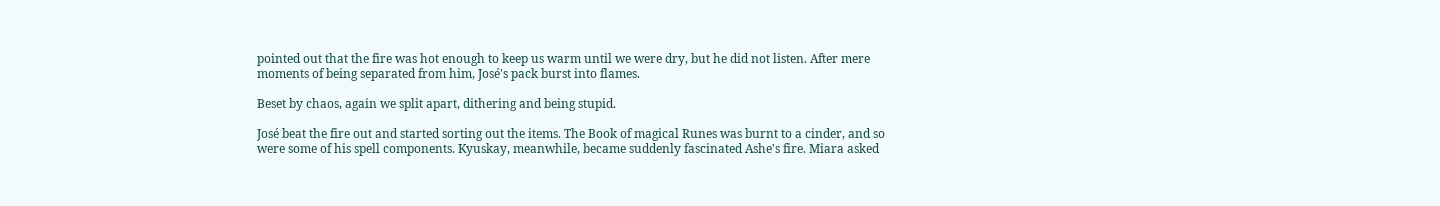pointed out that the fire was hot enough to keep us warm until we were dry, but he did not listen. After mere moments of being separated from him, José's pack burst into flames.

Beset by chaos, again we split apart, dithering and being stupid.

José beat the fire out and started sorting out the items. The Book of magical Runes was burnt to a cinder, and so were some of his spell components. Kyuskay, meanwhile, became suddenly fascinated Ashe's fire. Miara asked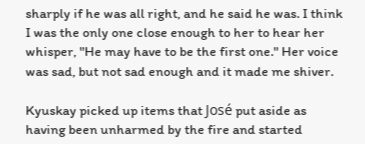sharply if he was all right, and he said he was. I think I was the only one close enough to her to hear her whisper, "He may have to be the first one." Her voice was sad, but not sad enough and it made me shiver.

Kyuskay picked up items that José put aside as having been unharmed by the fire and started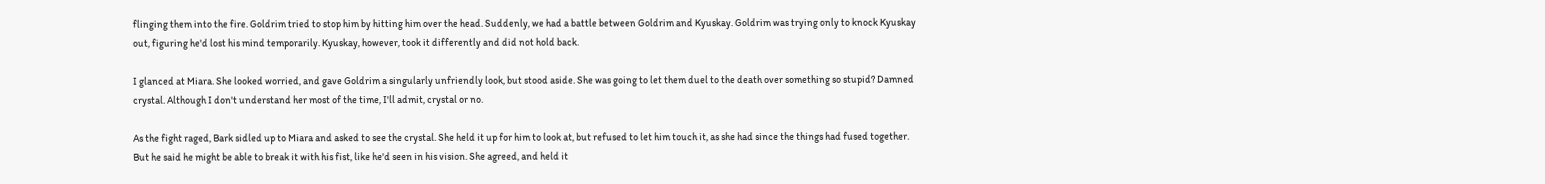flinging them into the fire. Goldrim tried to stop him by hitting him over the head. Suddenly, we had a battle between Goldrim and Kyuskay. Goldrim was trying only to knock Kyuskay out, figuring he'd lost his mind temporarily. Kyuskay, however, took it differently and did not hold back.

I glanced at Miara. She looked worried, and gave Goldrim a singularly unfriendly look, but stood aside. She was going to let them duel to the death over something so stupid? Damned crystal. Although I don't understand her most of the time, I'll admit, crystal or no.

As the fight raged, Bark sidled up to Miara and asked to see the crystal. She held it up for him to look at, but refused to let him touch it, as she had since the things had fused together. But he said he might be able to break it with his fist, like he'd seen in his vision. She agreed, and held it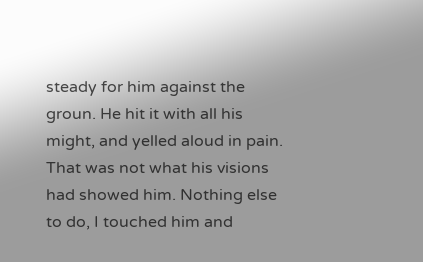steady for him against the groun. He hit it with all his might, and yelled aloud in pain. That was not what his visions had showed him. Nothing else to do, I touched him and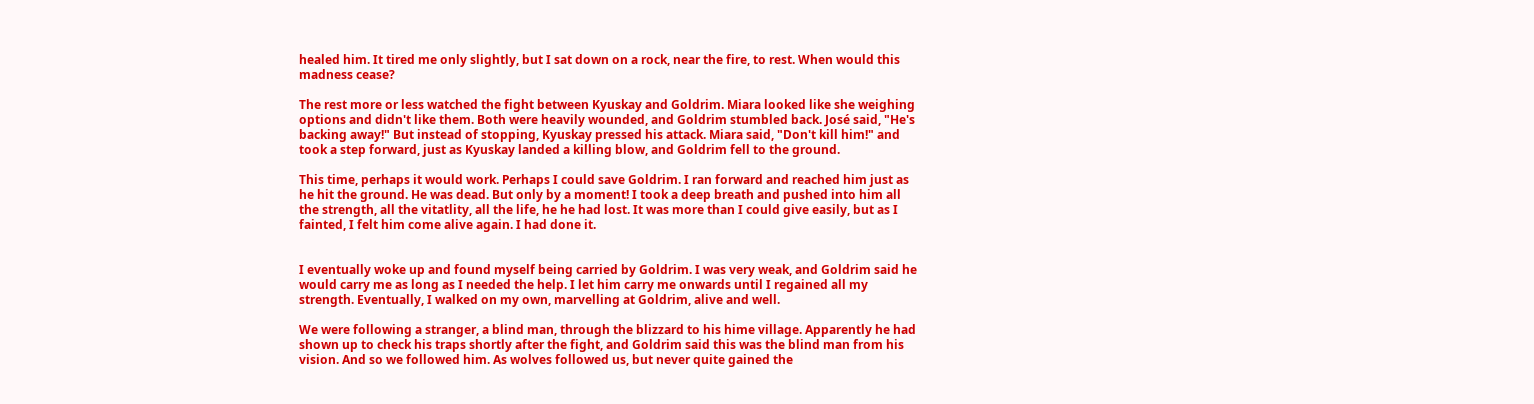healed him. It tired me only slightly, but I sat down on a rock, near the fire, to rest. When would this madness cease?

The rest more or less watched the fight between Kyuskay and Goldrim. Miara looked like she weighing options and didn't like them. Both were heavily wounded, and Goldrim stumbled back. José said, "He's backing away!" But instead of stopping, Kyuskay pressed his attack. Miara said, "Don't kill him!" and took a step forward, just as Kyuskay landed a killing blow, and Goldrim fell to the ground.

This time, perhaps it would work. Perhaps I could save Goldrim. I ran forward and reached him just as he hit the ground. He was dead. But only by a moment! I took a deep breath and pushed into him all the strength, all the vitatlity, all the life, he he had lost. It was more than I could give easily, but as I fainted, I felt him come alive again. I had done it.


I eventually woke up and found myself being carried by Goldrim. I was very weak, and Goldrim said he would carry me as long as I needed the help. I let him carry me onwards until I regained all my strength. Eventually, I walked on my own, marvelling at Goldrim, alive and well.

We were following a stranger, a blind man, through the blizzard to his hime village. Apparently he had shown up to check his traps shortly after the fight, and Goldrim said this was the blind man from his vision. And so we followed him. As wolves followed us, but never quite gained the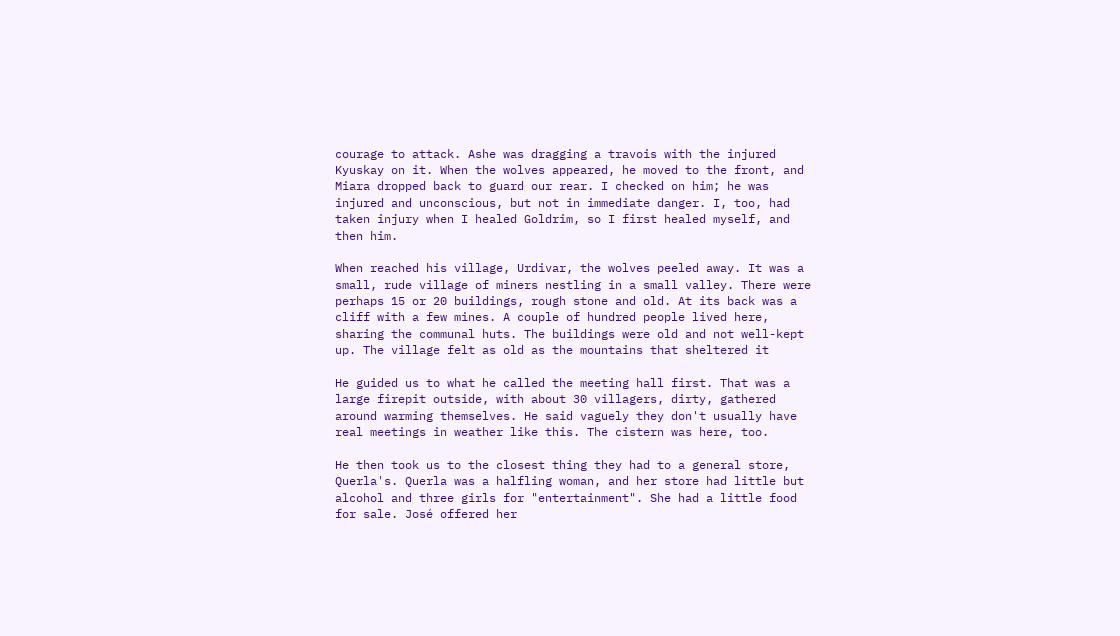courage to attack. Ashe was dragging a travois with the injured Kyuskay on it. When the wolves appeared, he moved to the front, and Miara dropped back to guard our rear. I checked on him; he was injured and unconscious, but not in immediate danger. I, too, had taken injury when I healed Goldrim, so I first healed myself, and then him.

When reached his village, Urdivar, the wolves peeled away. It was a small, rude village of miners nestling in a small valley. There were perhaps 15 or 20 buildings, rough stone and old. At its back was a cliff with a few mines. A couple of hundred people lived here, sharing the communal huts. The buildings were old and not well-kept up. The village felt as old as the mountains that sheltered it

He guided us to what he called the meeting hall first. That was a large firepit outside, with about 30 villagers, dirty, gathered around warming themselves. He said vaguely they don't usually have real meetings in weather like this. The cistern was here, too.

He then took us to the closest thing they had to a general store, Querla's. Querla was a halfling woman, and her store had little but alcohol and three girls for "entertainment". She had a little food for sale. José offered her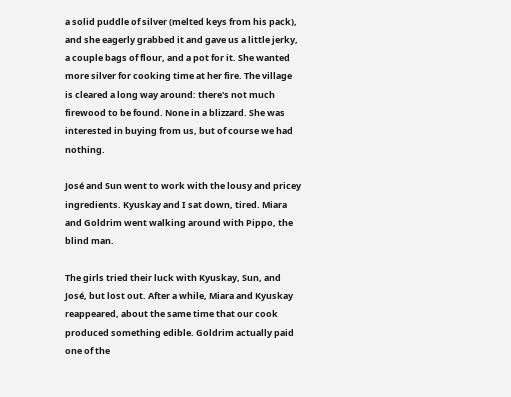a solid puddle of silver (melted keys from his pack), and she eagerly grabbed it and gave us a little jerky, a couple bags of flour, and a pot for it. She wanted more silver for cooking time at her fire. The village is cleared a long way around: there's not much firewood to be found. None in a blizzard. She was interested in buying from us, but of course we had nothing.

José and Sun went to work with the lousy and pricey ingredients. Kyuskay and I sat down, tired. Miara and Goldrim went walking around with Pippo, the blind man.

The girls tried their luck with Kyuskay, Sun, and José, but lost out. After a while, Miara and Kyuskay reappeared, about the same time that our cook produced something edible. Goldrim actually paid one of the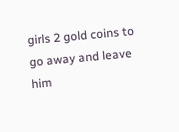girls 2 gold coins to go away and leave him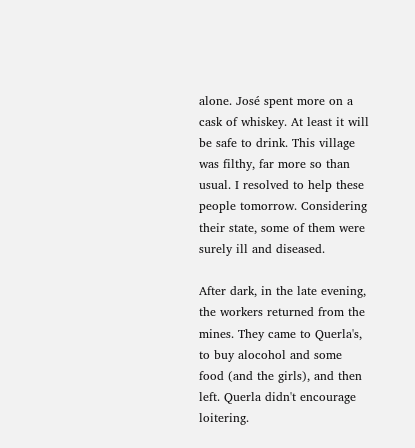alone. José spent more on a cask of whiskey. At least it will be safe to drink. This village was filthy, far more so than usual. I resolved to help these people tomorrow. Considering their state, some of them were surely ill and diseased.

After dark, in the late evening, the workers returned from the mines. They came to Querla's, to buy alocohol and some food (and the girls), and then left. Querla didn't encourage loitering.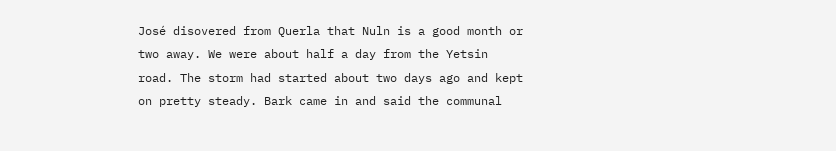José disovered from Querla that Nuln is a good month or two away. We were about half a day from the Yetsin road. The storm had started about two days ago and kept on pretty steady. Bark came in and said the communal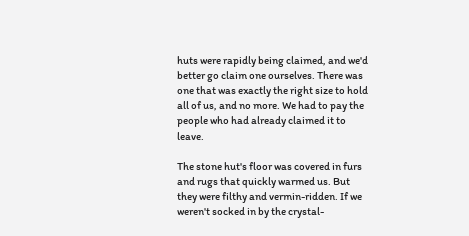huts were rapidly being claimed, and we'd better go claim one ourselves. There was one that was exactly the right size to hold all of us, and no more. We had to pay the people who had already claimed it to leave.

The stone hut's floor was covered in furs and rugs that quickly warmed us. But they were filthy and vermin-ridden. If we weren't socked in by the crystal-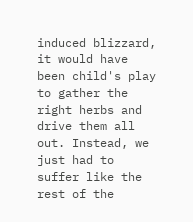induced blizzard, it would have been child's play to gather the right herbs and drive them all out. Instead, we just had to suffer like the rest of the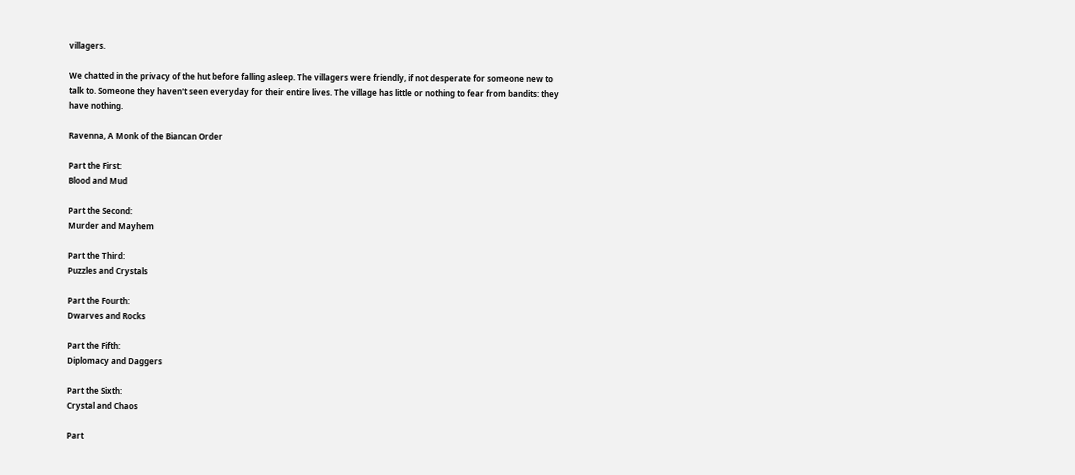villagers.

We chatted in the privacy of the hut before falling asleep. The villagers were friendly, if not desperate for someone new to talk to. Someone they haven't seen everyday for their entire lives. The village has little or nothing to fear from bandits: they have nothing.

Ravenna, A Monk of the Biancan Order

Part the First:
Blood and Mud

Part the Second:
Murder and Mayhem

Part the Third:
Puzzles and Crystals

Part the Fourth:
Dwarves and Rocks

Part the Fifth:
Diplomacy and Daggers

Part the Sixth:
Crystal and Chaos

Part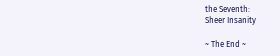the Seventh:
Sheer Insanity

~ The End ~